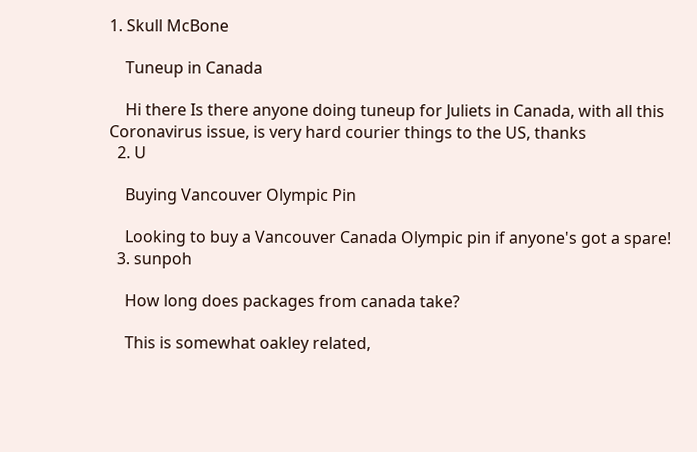1. Skull McBone

    Tuneup in Canada

    Hi there Is there anyone doing tuneup for Juliets in Canada, with all this Coronavirus issue, is very hard courier things to the US, thanks
  2. U

    Buying Vancouver Olympic Pin

    Looking to buy a Vancouver Canada Olympic pin if anyone's got a spare!
  3. sunpoh

    How long does packages from canada take?

    This is somewhat oakley related,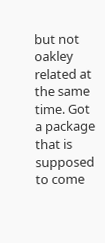but not oakley related at the same time. Got a package that is supposed to come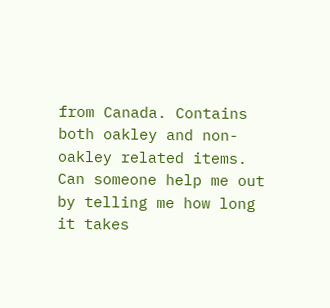from Canada. Contains both oakley and non-oakley related items. Can someone help me out by telling me how long it takes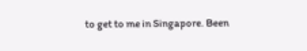to get to me in Singapore. Been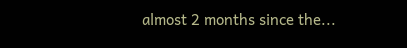almost 2 months since the...